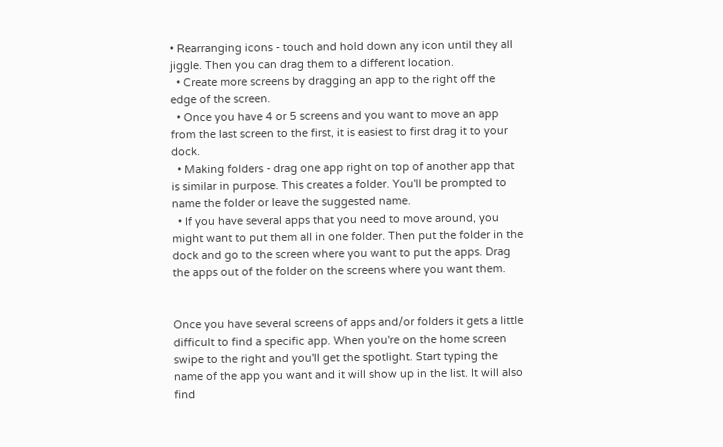• Rearranging icons - touch and hold down any icon until they all jiggle. Then you can drag them to a different location.
  • Create more screens by dragging an app to the right off the edge of the screen.
  • Once you have 4 or 5 screens and you want to move an app from the last screen to the first, it is easiest to first drag it to your dock.
  • Making folders - drag one app right on top of another app that is similar in purpose. This creates a folder. You'll be prompted to name the folder or leave the suggested name.
  • If you have several apps that you need to move around, you might want to put them all in one folder. Then put the folder in the dock and go to the screen where you want to put the apps. Drag the apps out of the folder on the screens where you want them.


Once you have several screens of apps and/or folders it gets a little difficult to find a specific app. When you're on the home screen swipe to the right and you'll get the spotlight. Start typing the name of the app you want and it will show up in the list. It will also find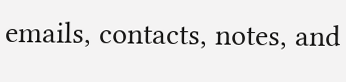emails, contacts, notes, and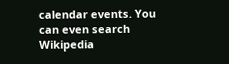calendar events. You can even search Wikipedia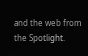and the web from the Spotlight.